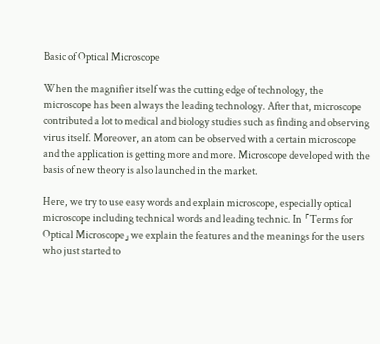Basic of Optical Microscope

When the magnifier itself was the cutting edge of technology, the microscope has been always the leading technology. After that, microscope contributed a lot to medical and biology studies such as finding and observing virus itself. Moreover, an atom can be observed with a certain microscope and the application is getting more and more. Microscope developed with the basis of new theory is also launched in the market.

Here, we try to use easy words and explain microscope, especially optical microscope including technical words and leading technic. In 「Terms for Optical Microscope」we explain the features and the meanings for the users who just started to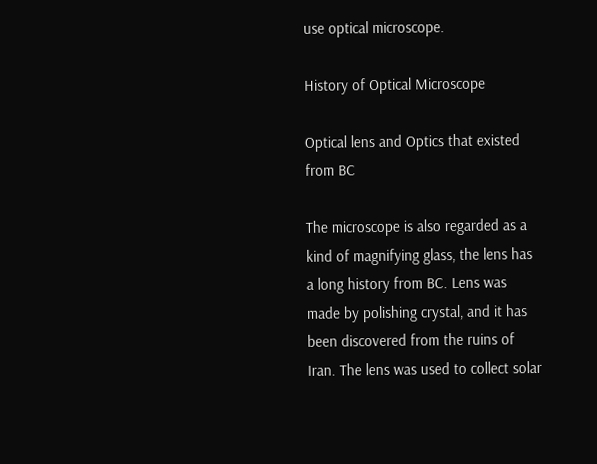use optical microscope.

History of Optical Microscope

Optical lens and Optics that existed from BC

The microscope is also regarded as a kind of magnifying glass, the lens has a long history from BC. Lens was made by polishing crystal, and it has been discovered from the ruins of Iran. The lens was used to collect solar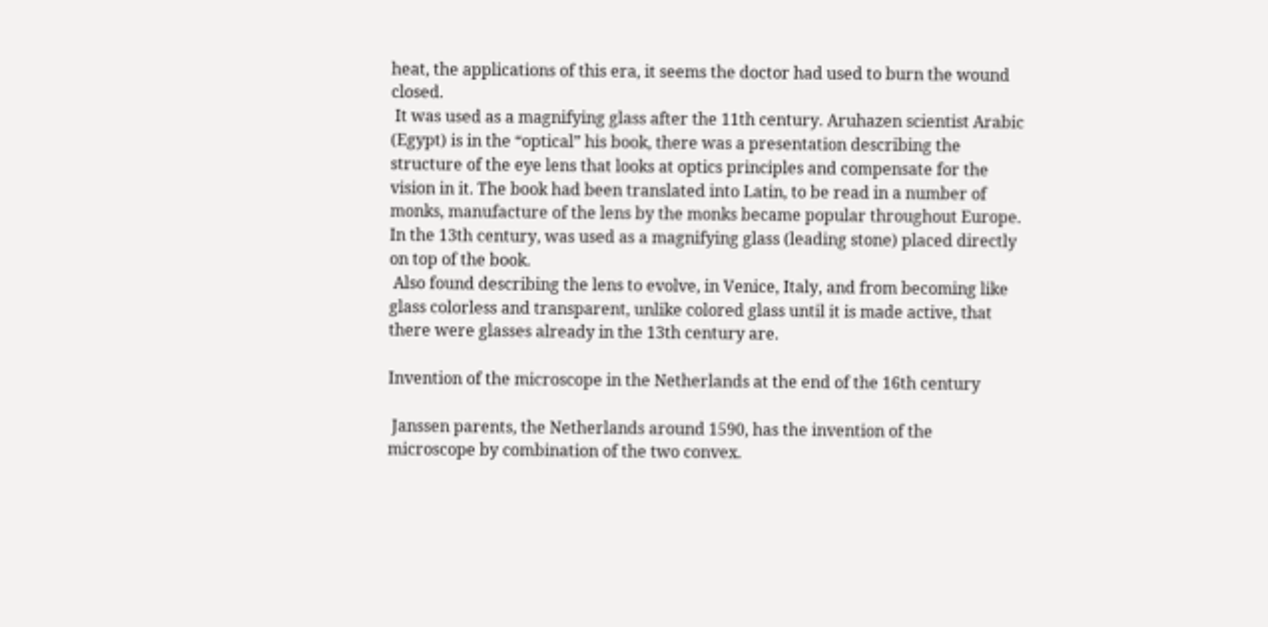heat, the applications of this era, it seems the doctor had used to burn the wound closed.
 It was used as a magnifying glass after the 11th century. Aruhazen scientist Arabic (Egypt) is in the “optical” his book, there was a presentation describing the structure of the eye lens that looks at optics principles and compensate for the vision in it. The book had been translated into Latin, to be read in a number of monks, manufacture of the lens by the monks became popular throughout Europe. In the 13th century, was used as a magnifying glass (leading stone) placed directly on top of the book.
 Also found describing the lens to evolve, in Venice, Italy, and from becoming like glass colorless and transparent, unlike colored glass until it is made active, that there were glasses already in the 13th century are.

Invention of the microscope in the Netherlands at the end of the 16th century

 Janssen parents, the Netherlands around 1590, has the invention of the microscope by combination of the two convex.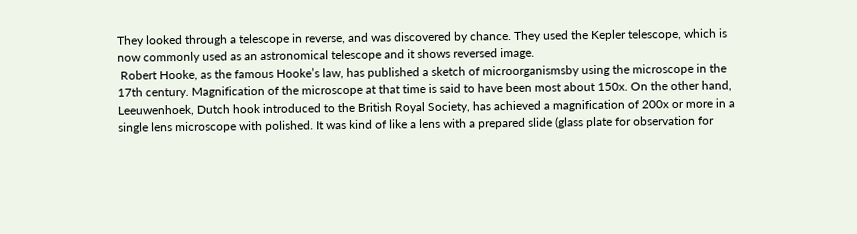They looked through a telescope in reverse, and was discovered by chance. They used the Kepler telescope, which is now commonly used as an astronomical telescope and it shows reversed image.
 Robert Hooke, as the famous Hooke’s law, has published a sketch of microorganismsby using the microscope in the 17th century. Magnification of the microscope at that time is said to have been most about 150x. On the other hand, Leeuwenhoek, Dutch hook introduced to the British Royal Society, has achieved a magnification of 200x or more in a single lens microscope with polished. It was kind of like a lens with a prepared slide (glass plate for observation for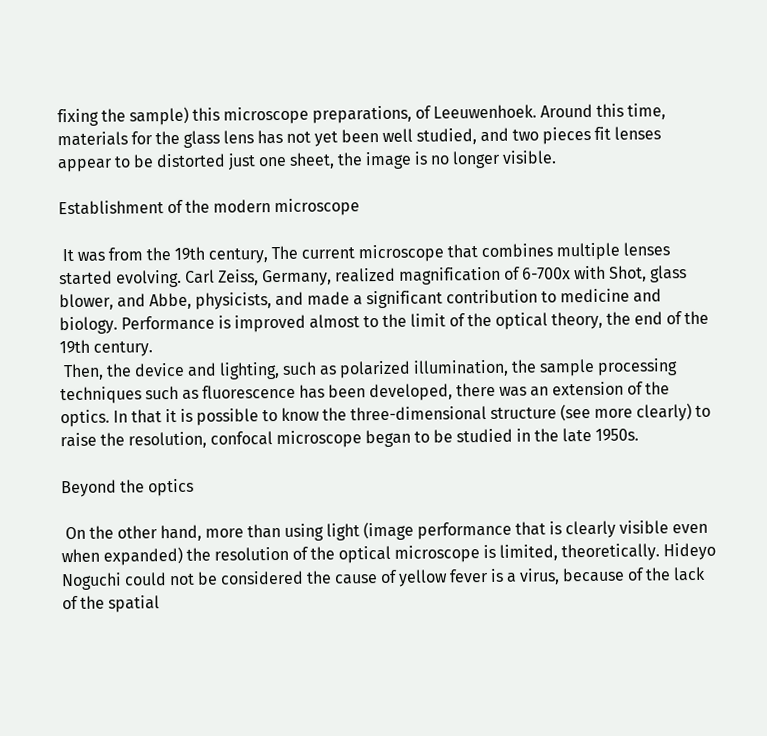fixing the sample) this microscope preparations, of Leeuwenhoek. Around this time, materials for the glass lens has not yet been well studied, and two pieces fit lenses appear to be distorted just one sheet, the image is no longer visible.

Establishment of the modern microscope

 It was from the 19th century, The current microscope that combines multiple lenses started evolving. Carl Zeiss, Germany, realized magnification of 6-700x with Shot, glass blower, and Abbe, physicists, and made a significant contribution to medicine and biology. Performance is improved almost to the limit of the optical theory, the end of the 19th century.
 Then, the device and lighting, such as polarized illumination, the sample processing techniques such as fluorescence has been developed, there was an extension of the optics. In that it is possible to know the three-dimensional structure (see more clearly) to raise the resolution, confocal microscope began to be studied in the late 1950s.

Beyond the optics

 On the other hand, more than using light (image performance that is clearly visible even when expanded) the resolution of the optical microscope is limited, theoretically. Hideyo Noguchi could not be considered the cause of yellow fever is a virus, because of the lack of the spatial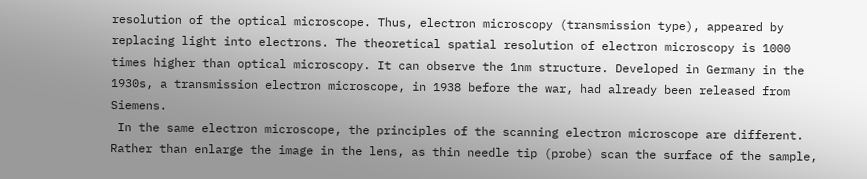resolution of the optical microscope. Thus, electron microscopy (transmission type), appeared by replacing light into electrons. The theoretical spatial resolution of electron microscopy is 1000 times higher than optical microscopy. It can observe the 1nm structure. Developed in Germany in the 1930s, a transmission electron microscope, in 1938 before the war, had already been released from Siemens.
 In the same electron microscope, the principles of the scanning electron microscope are different. Rather than enlarge the image in the lens, as thin needle tip (probe) scan the surface of the sample,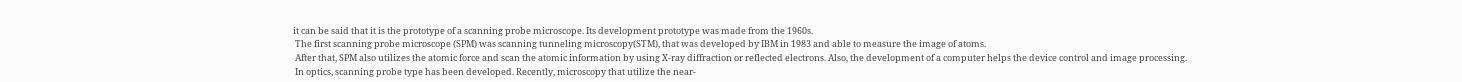it can be said that it is the prototype of a scanning probe microscope. Its development prototype was made from the 1960s.
 The first scanning probe microscope (SPM) was scanning tunneling microscopy(STM), that was developed by IBM in 1983 and able to measure the image of atoms.
 After that, SPM also utilizes the atomic force and scan the atomic information by using X-ray diffraction or reflected electrons. Also, the development of a computer helps the device control and image processing.
 In optics, scanning probe type has been developed. Recently, microscopy that utilize the near-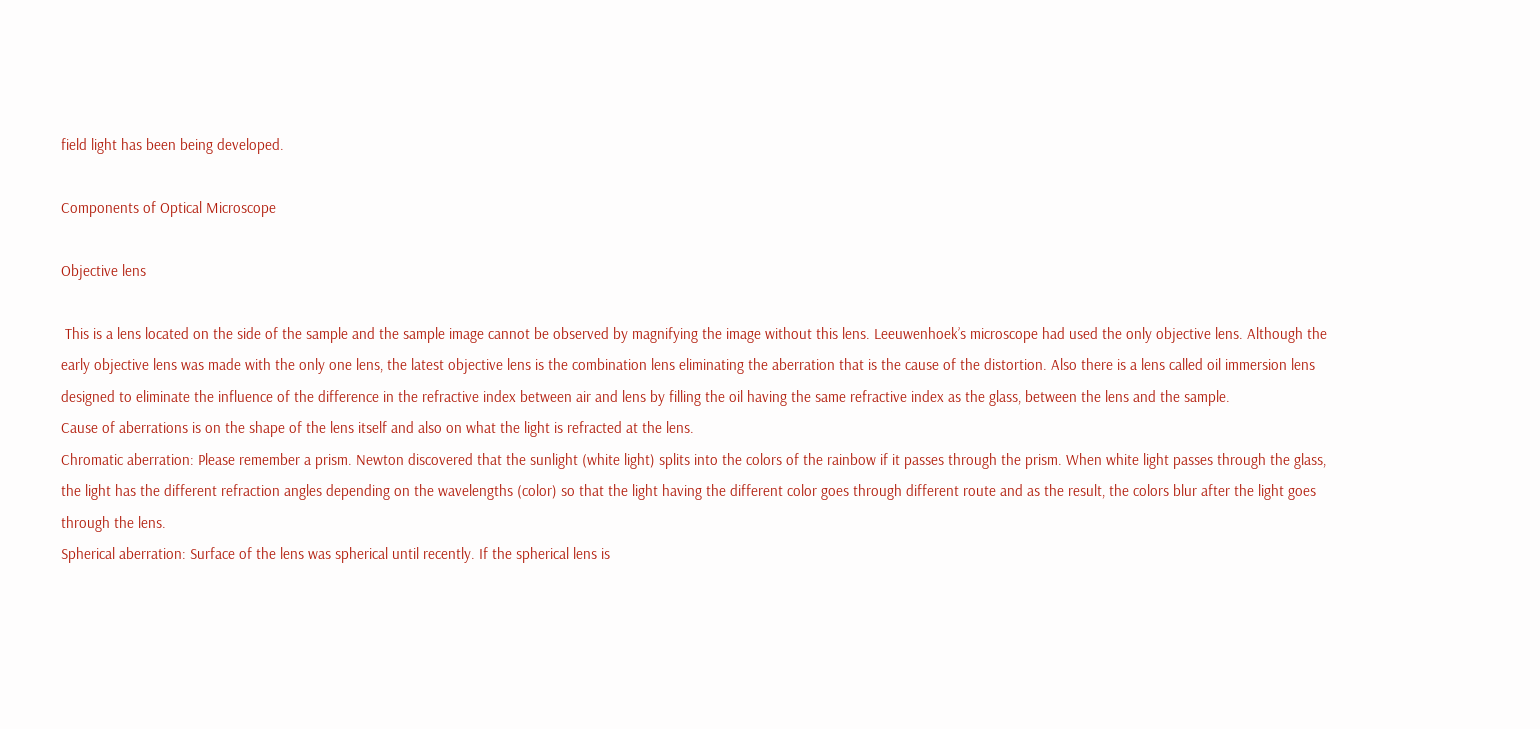field light has been being developed.

Components of Optical Microscope

Objective lens

 This is a lens located on the side of the sample and the sample image cannot be observed by magnifying the image without this lens. Leeuwenhoek’s microscope had used the only objective lens. Although the early objective lens was made with the only one lens, the latest objective lens is the combination lens eliminating the aberration that is the cause of the distortion. Also there is a lens called oil immersion lens designed to eliminate the influence of the difference in the refractive index between air and lens by filling the oil having the same refractive index as the glass, between the lens and the sample.
Cause of aberrations is on the shape of the lens itself and also on what the light is refracted at the lens.
Chromatic aberration: Please remember a prism. Newton discovered that the sunlight (white light) splits into the colors of the rainbow if it passes through the prism. When white light passes through the glass, the light has the different refraction angles depending on the wavelengths (color) so that the light having the different color goes through different route and as the result, the colors blur after the light goes through the lens.
Spherical aberration: Surface of the lens was spherical until recently. If the spherical lens is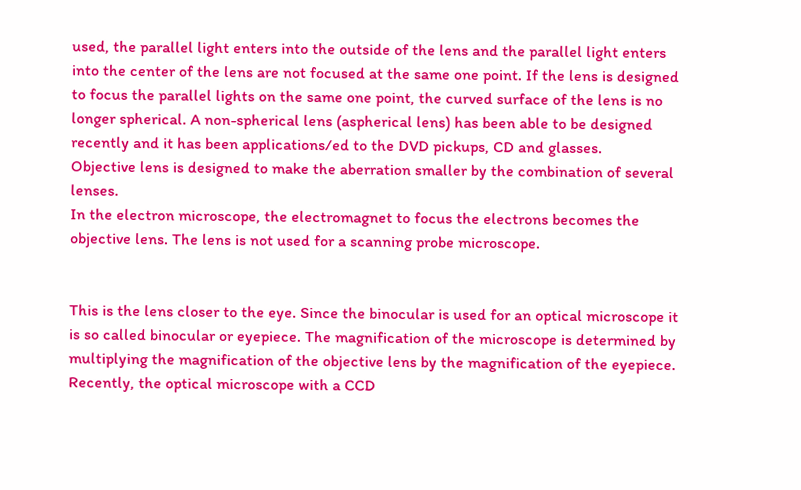used, the parallel light enters into the outside of the lens and the parallel light enters into the center of the lens are not focused at the same one point. If the lens is designed to focus the parallel lights on the same one point, the curved surface of the lens is no longer spherical. A non-spherical lens (aspherical lens) has been able to be designed recently and it has been applications/ed to the DVD pickups, CD and glasses.
Objective lens is designed to make the aberration smaller by the combination of several lenses.
In the electron microscope, the electromagnet to focus the electrons becomes the objective lens. The lens is not used for a scanning probe microscope.


This is the lens closer to the eye. Since the binocular is used for an optical microscope it is so called binocular or eyepiece. The magnification of the microscope is determined by multiplying the magnification of the objective lens by the magnification of the eyepiece.
Recently, the optical microscope with a CCD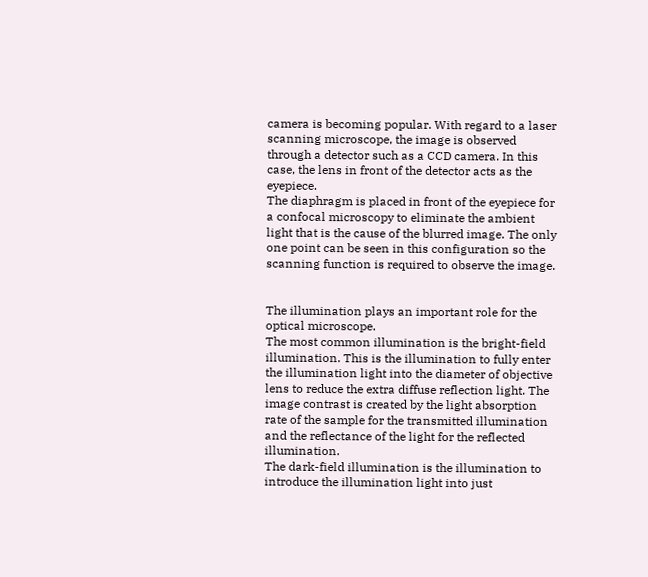camera is becoming popular. With regard to a laser scanning microscope, the image is observed through a detector such as a CCD camera. In this case, the lens in front of the detector acts as the eyepiece.
The diaphragm is placed in front of the eyepiece for a confocal microscopy to eliminate the ambient light that is the cause of the blurred image. The only one point can be seen in this configuration so the scanning function is required to observe the image.


The illumination plays an important role for the optical microscope.
The most common illumination is the bright-field illumination. This is the illumination to fully enter the illumination light into the diameter of objective lens to reduce the extra diffuse reflection light. The image contrast is created by the light absorption rate of the sample for the transmitted illumination and the reflectance of the light for the reflected illumination.
The dark-field illumination is the illumination to introduce the illumination light into just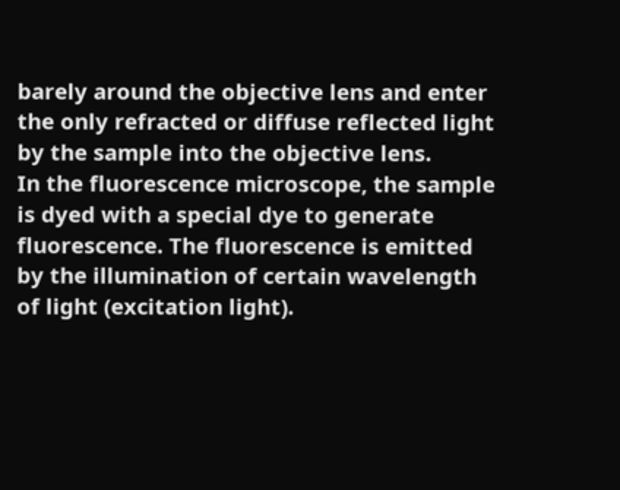barely around the objective lens and enter the only refracted or diffuse reflected light by the sample into the objective lens.
In the fluorescence microscope, the sample is dyed with a special dye to generate fluorescence. The fluorescence is emitted by the illumination of certain wavelength of light (excitation light).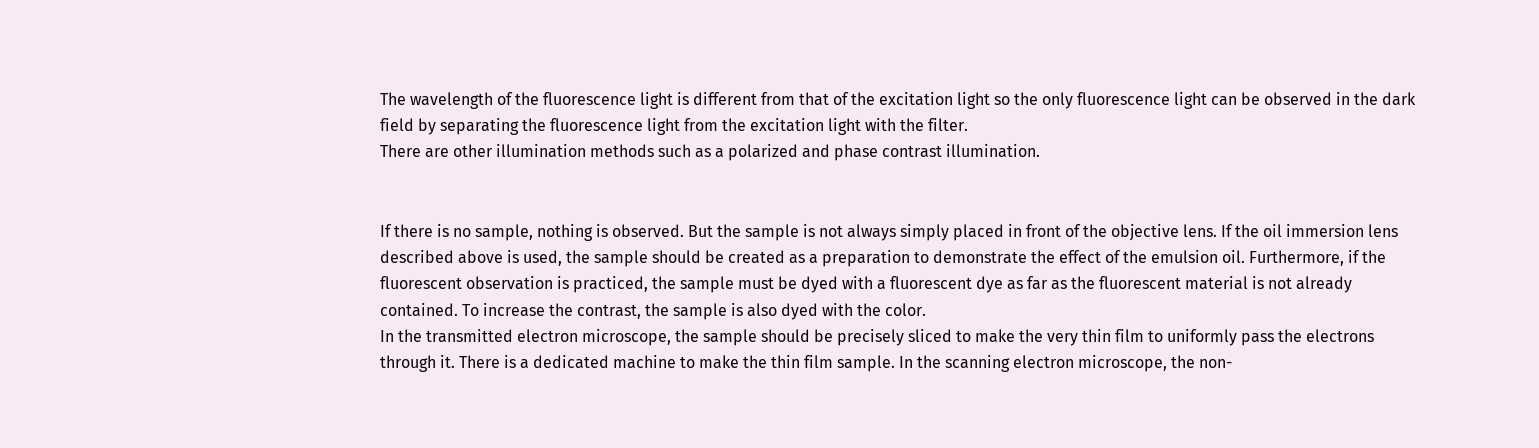The wavelength of the fluorescence light is different from that of the excitation light so the only fluorescence light can be observed in the dark field by separating the fluorescence light from the excitation light with the filter.
There are other illumination methods such as a polarized and phase contrast illumination.


If there is no sample, nothing is observed. But the sample is not always simply placed in front of the objective lens. If the oil immersion lens described above is used, the sample should be created as a preparation to demonstrate the effect of the emulsion oil. Furthermore, if the fluorescent observation is practiced, the sample must be dyed with a fluorescent dye as far as the fluorescent material is not already contained. To increase the contrast, the sample is also dyed with the color.
In the transmitted electron microscope, the sample should be precisely sliced to make the very thin film to uniformly pass the electrons through it. There is a dedicated machine to make the thin film sample. In the scanning electron microscope, the non-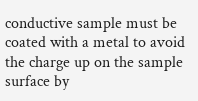conductive sample must be coated with a metal to avoid the charge up on the sample surface by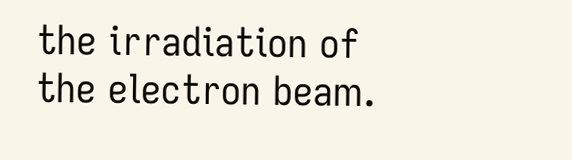the irradiation of the electron beam.